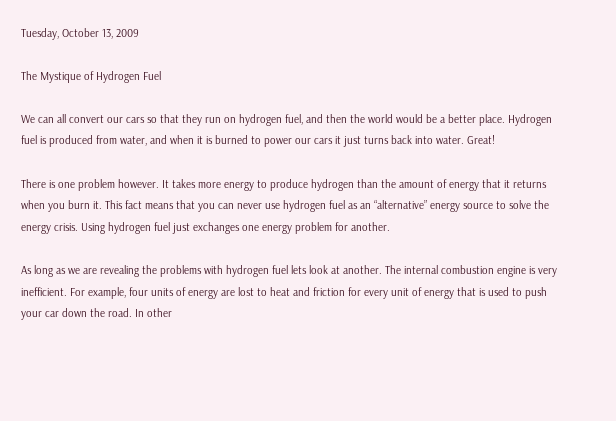Tuesday, October 13, 2009

The Mystique of Hydrogen Fuel

We can all convert our cars so that they run on hydrogen fuel, and then the world would be a better place. Hydrogen fuel is produced from water, and when it is burned to power our cars it just turns back into water. Great!

There is one problem however. It takes more energy to produce hydrogen than the amount of energy that it returns when you burn it. This fact means that you can never use hydrogen fuel as an “alternative” energy source to solve the energy crisis. Using hydrogen fuel just exchanges one energy problem for another.

As long as we are revealing the problems with hydrogen fuel lets look at another. The internal combustion engine is very inefficient. For example, four units of energy are lost to heat and friction for every unit of energy that is used to push your car down the road. In other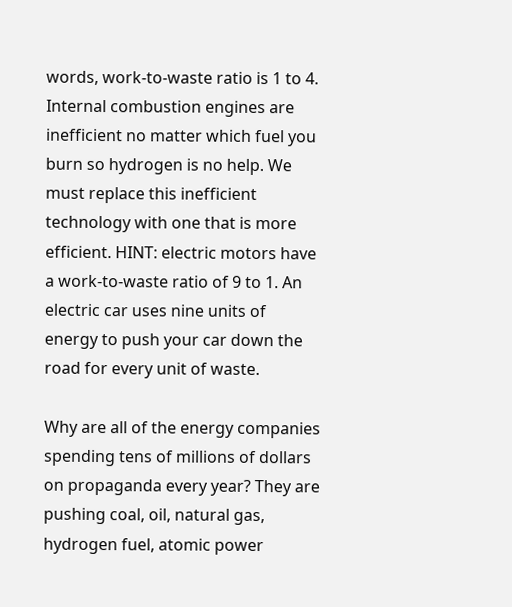words, work-to-waste ratio is 1 to 4. Internal combustion engines are inefficient no matter which fuel you burn so hydrogen is no help. We must replace this inefficient technology with one that is more efficient. HINT: electric motors have a work-to-waste ratio of 9 to 1. An electric car uses nine units of energy to push your car down the road for every unit of waste.

Why are all of the energy companies spending tens of millions of dollars on propaganda every year? They are pushing coal, oil, natural gas, hydrogen fuel, atomic power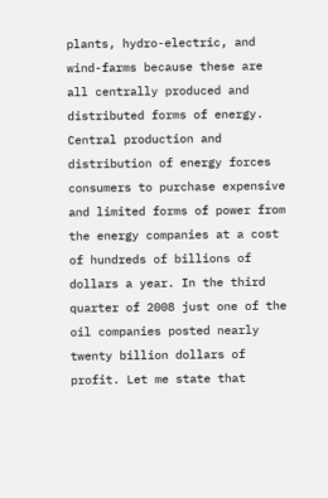plants, hydro-electric, and wind-farms because these are all centrally produced and distributed forms of energy. Central production and distribution of energy forces consumers to purchase expensive and limited forms of power from the energy companies at a cost of hundreds of billions of dollars a year. In the third quarter of 2008 just one of the oil companies posted nearly twenty billion dollars of profit. Let me state that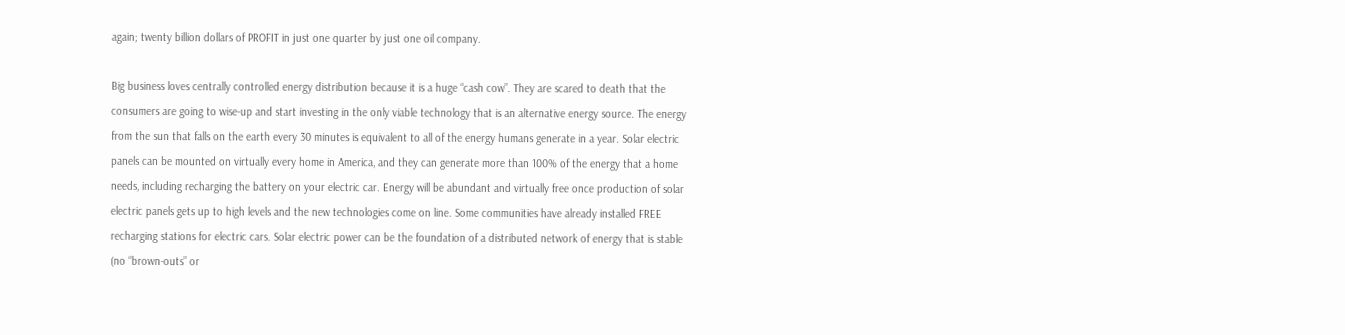again; twenty billion dollars of PROFIT in just one quarter by just one oil company.

Big business loves centrally controlled energy distribution because it is a huge “cash cow”. They are scared to death that the consumers are going to wise-up and start investing in the only viable technology that is an alternative energy source. The energy from the sun that falls on the earth every 30 minutes is equivalent to all of the energy humans generate in a year. Solar electric panels can be mounted on virtually every home in America, and they can generate more than 100% of the energy that a home needs, including recharging the battery on your electric car. Energy will be abundant and virtually free once production of solar electric panels gets up to high levels and the new technologies come on line. Some communities have already installed FREE recharging stations for electric cars. Solar electric power can be the foundation of a distributed network of energy that is stable (no “brown-outs” or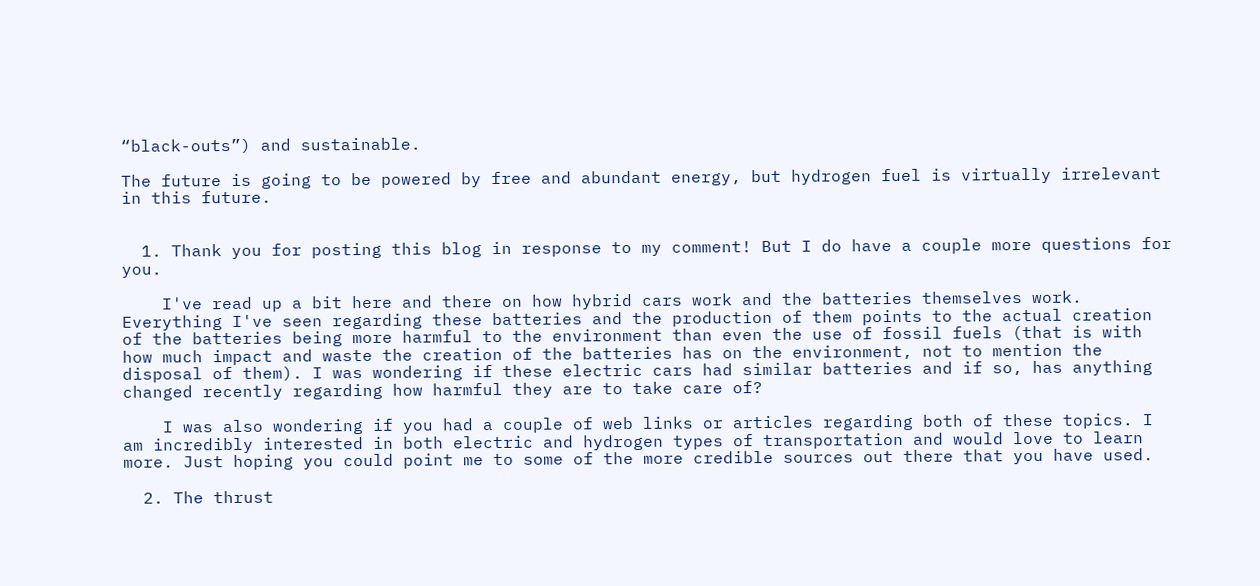“black-outs”) and sustainable.

The future is going to be powered by free and abundant energy, but hydrogen fuel is virtually irrelevant in this future.


  1. Thank you for posting this blog in response to my comment! But I do have a couple more questions for you.

    I've read up a bit here and there on how hybrid cars work and the batteries themselves work. Everything I've seen regarding these batteries and the production of them points to the actual creation of the batteries being more harmful to the environment than even the use of fossil fuels (that is with how much impact and waste the creation of the batteries has on the environment, not to mention the disposal of them). I was wondering if these electric cars had similar batteries and if so, has anything changed recently regarding how harmful they are to take care of?

    I was also wondering if you had a couple of web links or articles regarding both of these topics. I am incredibly interested in both electric and hydrogen types of transportation and would love to learn more. Just hoping you could point me to some of the more credible sources out there that you have used.

  2. The thrust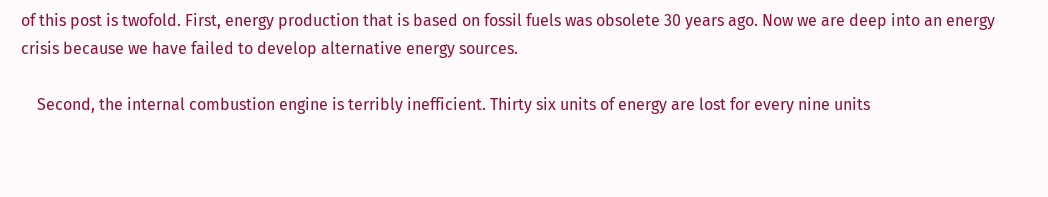of this post is twofold. First, energy production that is based on fossil fuels was obsolete 30 years ago. Now we are deep into an energy crisis because we have failed to develop alternative energy sources.

    Second, the internal combustion engine is terribly inefficient. Thirty six units of energy are lost for every nine units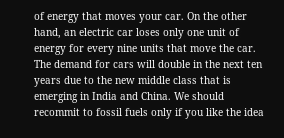of energy that moves your car. On the other hand, an electric car loses only one unit of energy for every nine units that move the car. The demand for cars will double in the next ten years due to the new middle class that is emerging in India and China. We should recommit to fossil fuels only if you like the idea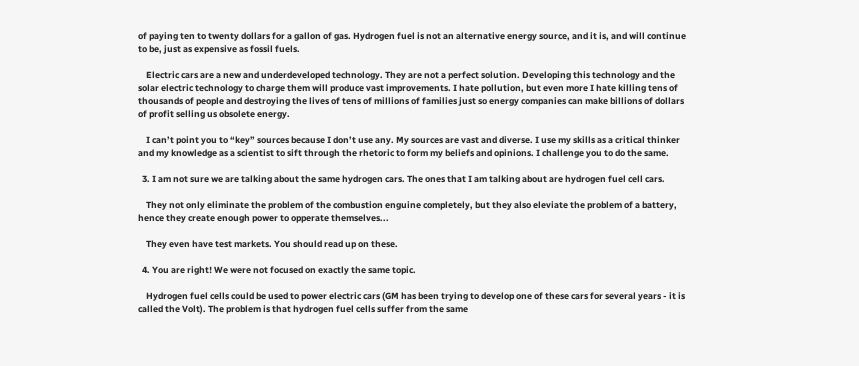of paying ten to twenty dollars for a gallon of gas. Hydrogen fuel is not an alternative energy source, and it is, and will continue to be, just as expensive as fossil fuels.

    Electric cars are a new and underdeveloped technology. They are not a perfect solution. Developing this technology and the solar electric technology to charge them will produce vast improvements. I hate pollution, but even more I hate killing tens of thousands of people and destroying the lives of tens of millions of families just so energy companies can make billions of dollars of profit selling us obsolete energy.

    I can’t point you to “key” sources because I don’t use any. My sources are vast and diverse. I use my skills as a critical thinker and my knowledge as a scientist to sift through the rhetoric to form my beliefs and opinions. I challenge you to do the same.

  3. I am not sure we are talking about the same hydrogen cars. The ones that I am talking about are hydrogen fuel cell cars.

    They not only eliminate the problem of the combustion enguine completely, but they also eleviate the problem of a battery, hence they create enough power to opperate themselves...

    They even have test markets. You should read up on these.

  4. You are right! We were not focused on exactly the same topic.

    Hydrogen fuel cells could be used to power electric cars (GM has been trying to develop one of these cars for several years - it is called the Volt). The problem is that hydrogen fuel cells suffer from the same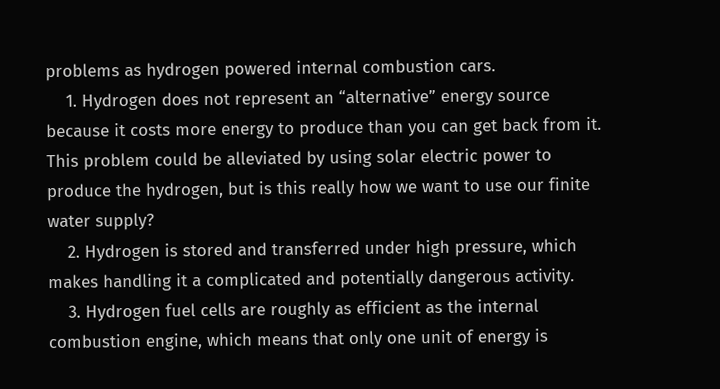problems as hydrogen powered internal combustion cars.
    1. Hydrogen does not represent an “alternative” energy source because it costs more energy to produce than you can get back from it. This problem could be alleviated by using solar electric power to produce the hydrogen, but is this really how we want to use our finite water supply?
    2. Hydrogen is stored and transferred under high pressure, which makes handling it a complicated and potentially dangerous activity.
    3. Hydrogen fuel cells are roughly as efficient as the internal combustion engine, which means that only one unit of energy is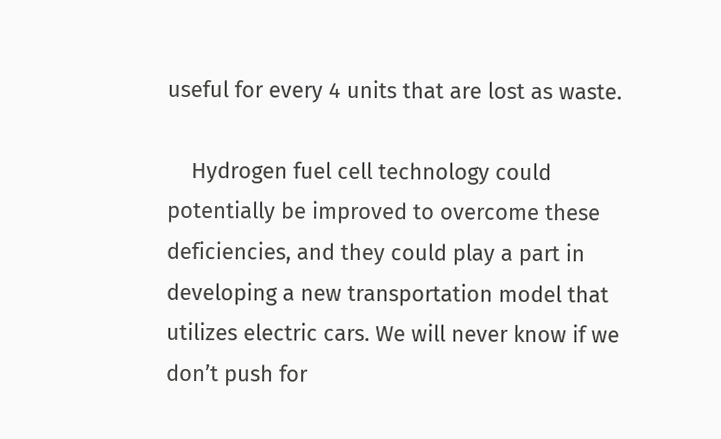useful for every 4 units that are lost as waste.

    Hydrogen fuel cell technology could potentially be improved to overcome these deficiencies, and they could play a part in developing a new transportation model that utilizes electric cars. We will never know if we don’t push for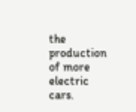the production of more electric cars.